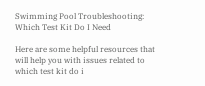Swimming Pool Troubleshooting: Which Test Kit Do I Need

Here are some helpful resources that will help you with issues related to which test kit do i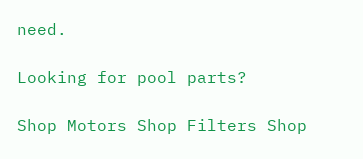need.

Looking for pool parts?

Shop Motors Shop Filters Shop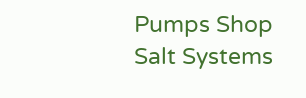Pumps Shop Salt Systems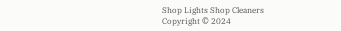Shop Lights Shop Cleaners
Copyright © 2024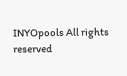INYOpools All rights reserved